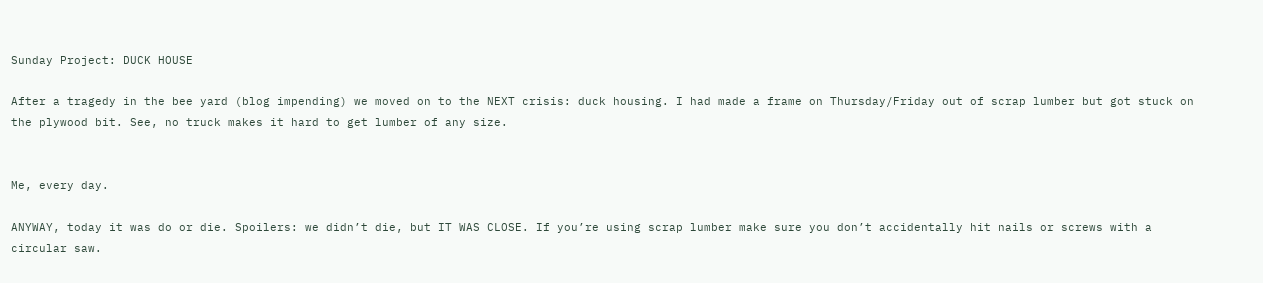Sunday Project: DUCK HOUSE

After a tragedy in the bee yard (blog impending) we moved on to the NEXT crisis: duck housing. I had made a frame on Thursday/Friday out of scrap lumber but got stuck on the plywood bit. See, no truck makes it hard to get lumber of any size.


Me, every day.

ANYWAY, today it was do or die. Spoilers: we didn’t die, but IT WAS CLOSE. If you’re using scrap lumber make sure you don’t accidentally hit nails or screws with a circular saw.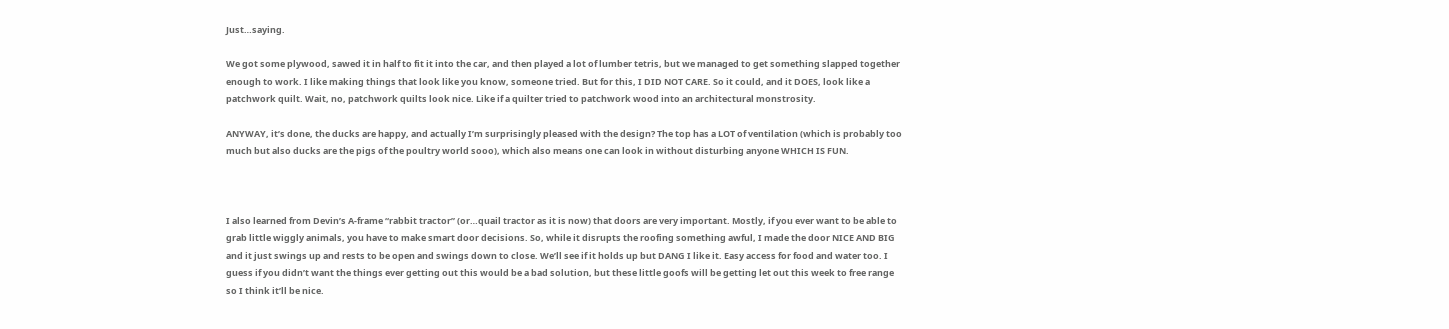Just…saying.

We got some plywood, sawed it in half to fit it into the car, and then played a lot of lumber tetris, but we managed to get something slapped together enough to work. I like making things that look like you know, someone tried. But for this, I DID NOT CARE. So it could, and it DOES, look like a patchwork quilt. Wait, no, patchwork quilts look nice. Like if a quilter tried to patchwork wood into an architectural monstrosity.

ANYWAY, it’s done, the ducks are happy, and actually I’m surprisingly pleased with the design? The top has a LOT of ventilation (which is probably too much but also ducks are the pigs of the poultry world sooo), which also means one can look in without disturbing anyone WHICH IS FUN.



I also learned from Devin’s A-frame “rabbit tractor” (or…quail tractor as it is now) that doors are very important. Mostly, if you ever want to be able to grab little wiggly animals, you have to make smart door decisions. So, while it disrupts the roofing something awful, I made the door NICE AND BIG and it just swings up and rests to be open and swings down to close. We’ll see if it holds up but DANG I like it. Easy access for food and water too. I guess if you didn’t want the things ever getting out this would be a bad solution, but these little goofs will be getting let out this week to free range so I think it’ll be nice.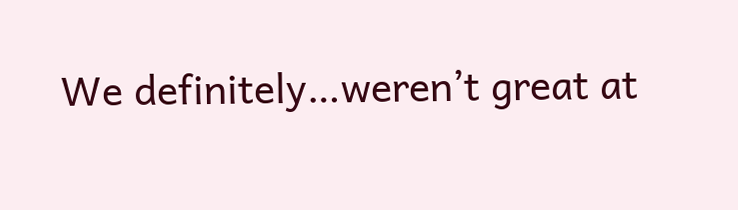We definitely…weren’t great at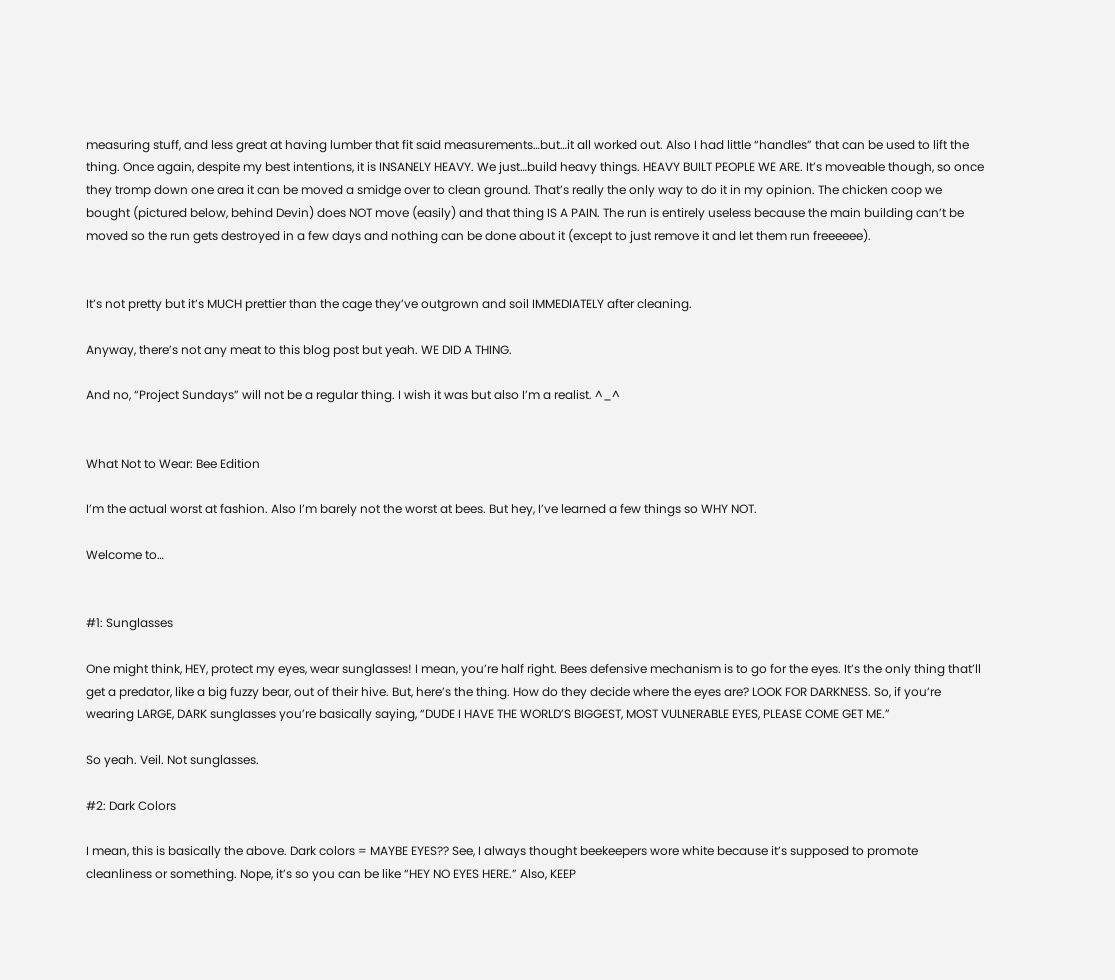measuring stuff, and less great at having lumber that fit said measurements…but…it all worked out. Also I had little “handles” that can be used to lift the thing. Once again, despite my best intentions, it is INSANELY HEAVY. We just…build heavy things. HEAVY BUILT PEOPLE WE ARE. It’s moveable though, so once they tromp down one area it can be moved a smidge over to clean ground. That’s really the only way to do it in my opinion. The chicken coop we bought (pictured below, behind Devin) does NOT move (easily) and that thing IS A PAIN. The run is entirely useless because the main building can’t be moved so the run gets destroyed in a few days and nothing can be done about it (except to just remove it and let them run freeeeee).


It’s not pretty but it’s MUCH prettier than the cage they’ve outgrown and soil IMMEDIATELY after cleaning.

Anyway, there’s not any meat to this blog post but yeah. WE DID A THING.

And no, “Project Sundays” will not be a regular thing. I wish it was but also I’m a realist. ^_^


What Not to Wear: Bee Edition

I’m the actual worst at fashion. Also I’m barely not the worst at bees. But hey, I’ve learned a few things so WHY NOT.

Welcome to…


#1: Sunglasses

One might think, HEY, protect my eyes, wear sunglasses! I mean, you’re half right. Bees defensive mechanism is to go for the eyes. It’s the only thing that’ll get a predator, like a big fuzzy bear, out of their hive. But, here’s the thing. How do they decide where the eyes are? LOOK FOR DARKNESS. So, if you’re wearing LARGE, DARK sunglasses you’re basically saying, “DUDE I HAVE THE WORLD’S BIGGEST, MOST VULNERABLE EYES, PLEASE COME GET ME.”

So yeah. Veil. Not sunglasses.

#2: Dark Colors

I mean, this is basically the above. Dark colors = MAYBE EYES?? See, I always thought beekeepers wore white because it’s supposed to promote cleanliness or something. Nope, it’s so you can be like “HEY NO EYES HERE.” Also, KEEP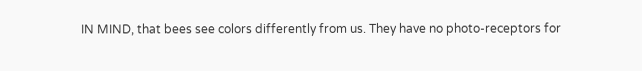IN MIND, that bees see colors differently from us. They have no photo-receptors for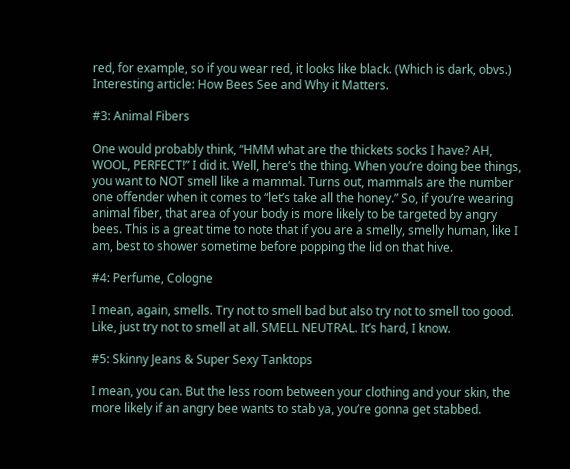red, for example, so if you wear red, it looks like black. (Which is dark, obvs.) Interesting article: How Bees See and Why it Matters.

#3: Animal Fibers

One would probably think, “HMM what are the thickets socks I have? AH, WOOL, PERFECT!” I did it. Well, here’s the thing. When you’re doing bee things, you want to NOT smell like a mammal. Turns out, mammals are the number one offender when it comes to “let’s take all the honey.” So, if you’re wearing animal fiber, that area of your body is more likely to be targeted by angry bees. This is a great time to note that if you are a smelly, smelly human, like I am, best to shower sometime before popping the lid on that hive.

#4: Perfume, Cologne

I mean, again, smells. Try not to smell bad but also try not to smell too good. Like, just try not to smell at all. SMELL NEUTRAL. It’s hard, I know.

#5: Skinny Jeans & Super Sexy Tanktops

I mean, you can. But the less room between your clothing and your skin, the more likely if an angry bee wants to stab ya, you’re gonna get stabbed.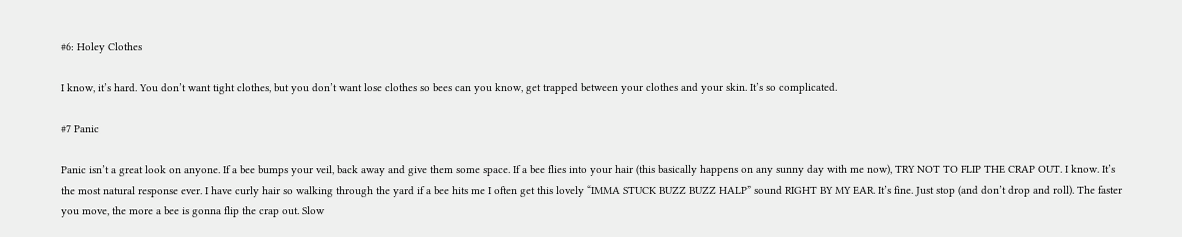#6: Holey Clothes

I know, it’s hard. You don’t want tight clothes, but you don’t want lose clothes so bees can you know, get trapped between your clothes and your skin. It’s so complicated.

#7 Panic

Panic isn’t a great look on anyone. If a bee bumps your veil, back away and give them some space. If a bee flies into your hair (this basically happens on any sunny day with me now), TRY NOT TO FLIP THE CRAP OUT. I know. It’s the most natural response ever. I have curly hair so walking through the yard if a bee hits me I often get this lovely “IMMA STUCK BUZZ BUZZ HALP” sound RIGHT BY MY EAR. It’s fine. Just stop (and don’t drop and roll). The faster you move, the more a bee is gonna flip the crap out. Slow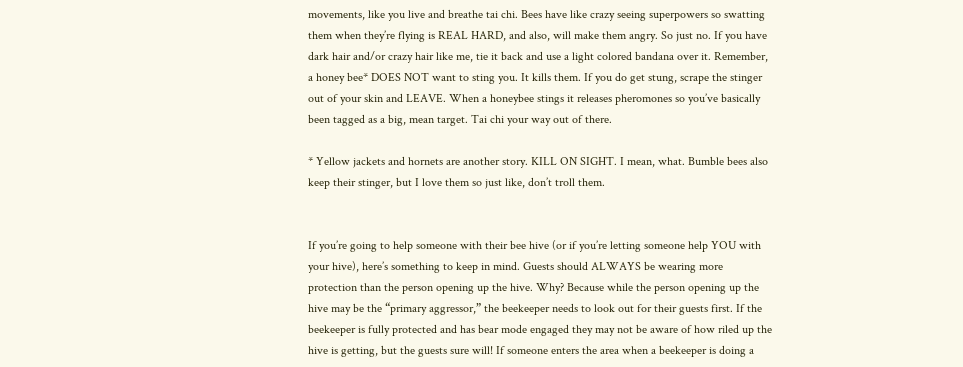movements, like you live and breathe tai chi. Bees have like crazy seeing superpowers so swatting them when they’re flying is REAL HARD, and also, will make them angry. So just no. If you have dark hair and/or crazy hair like me, tie it back and use a light colored bandana over it. Remember, a honey bee* DOES NOT want to sting you. It kills them. If you do get stung, scrape the stinger out of your skin and LEAVE. When a honeybee stings it releases pheromones so you’ve basically been tagged as a big, mean target. Tai chi your way out of there.

* Yellow jackets and hornets are another story. KILL ON SIGHT. I mean, what. Bumble bees also keep their stinger, but I love them so just like, don’t troll them.


If you’re going to help someone with their bee hive (or if you’re letting someone help YOU with your hive), here’s something to keep in mind. Guests should ALWAYS be wearing more protection than the person opening up the hive. Why? Because while the person opening up the hive may be the “primary aggressor,” the beekeeper needs to look out for their guests first. If the beekeeper is fully protected and has bear mode engaged they may not be aware of how riled up the hive is getting, but the guests sure will! If someone enters the area when a beekeeper is doing a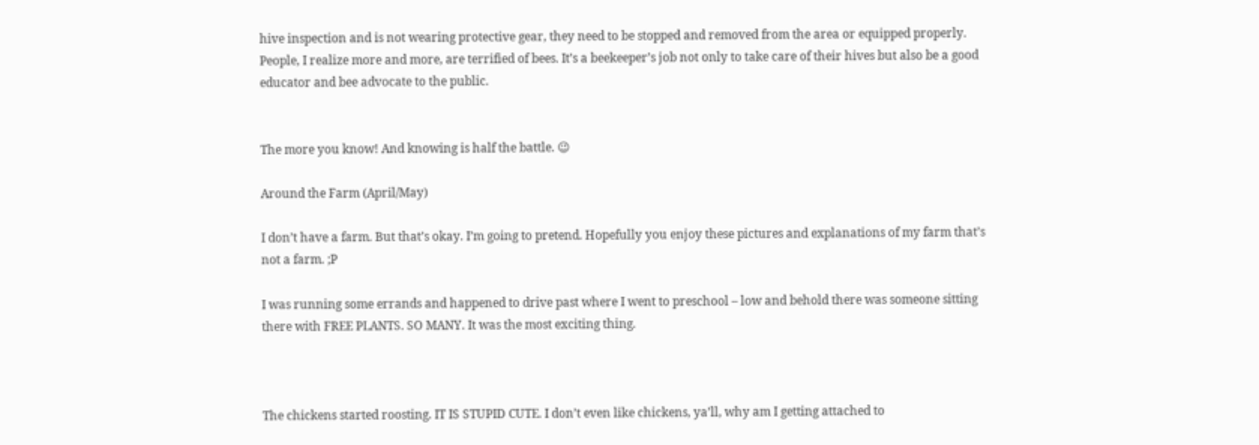hive inspection and is not wearing protective gear, they need to be stopped and removed from the area or equipped properly. People, I realize more and more, are terrified of bees. It’s a beekeeper’s job not only to take care of their hives but also be a good educator and bee advocate to the public.


The more you know! And knowing is half the battle. 😉

Around the Farm (April/May)

I don’t have a farm. But that’s okay. I’m going to pretend. Hopefully you enjoy these pictures and explanations of my farm that’s not a farm. ;P

I was running some errands and happened to drive past where I went to preschool – low and behold there was someone sitting there with FREE PLANTS. SO MANY. It was the most exciting thing.



The chickens started roosting. IT IS STUPID CUTE. I don’t even like chickens, ya’ll, why am I getting attached to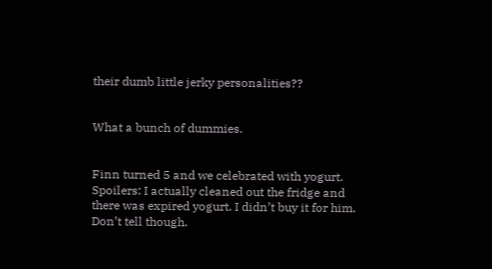their dumb little jerky personalities??


What a bunch of dummies.


Finn turned 5 and we celebrated with yogurt. Spoilers: I actually cleaned out the fridge and there was expired yogurt. I didn’t buy it for him. Don’t tell though.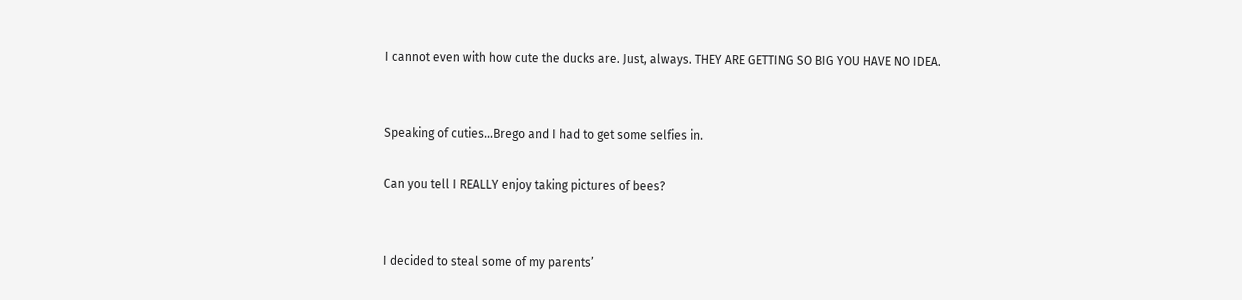I cannot even with how cute the ducks are. Just, always. THEY ARE GETTING SO BIG YOU HAVE NO IDEA.


Speaking of cuties…Brego and I had to get some selfies in.

Can you tell I REALLY enjoy taking pictures of bees?


I decided to steal some of my parents’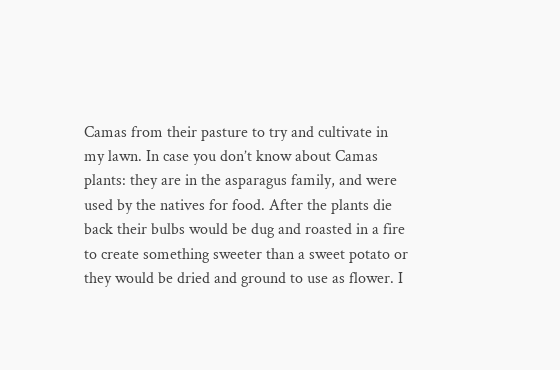Camas from their pasture to try and cultivate in my lawn. In case you don’t know about Camas plants: they are in the asparagus family, and were used by the natives for food. After the plants die back their bulbs would be dug and roasted in a fire to create something sweeter than a sweet potato or they would be dried and ground to use as flower. I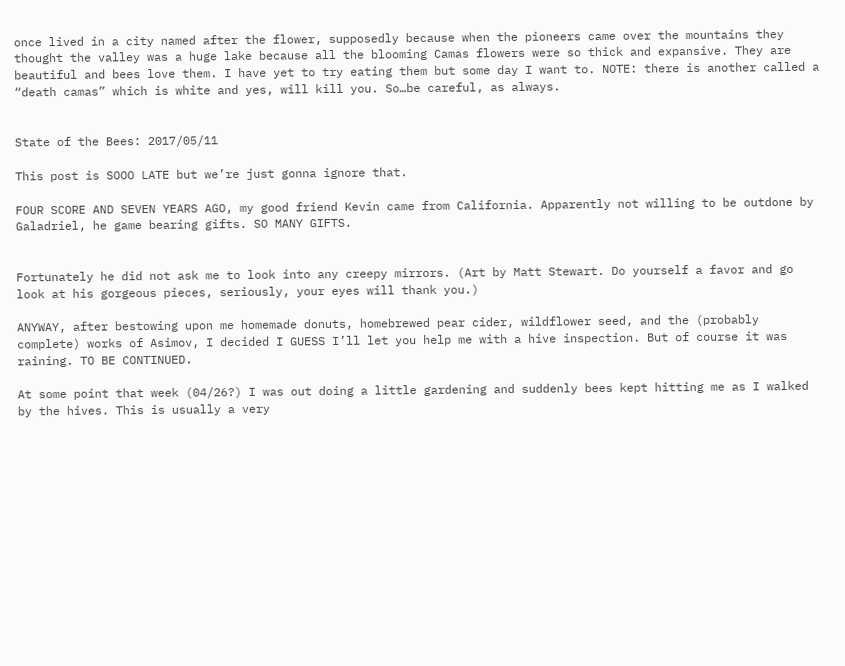once lived in a city named after the flower, supposedly because when the pioneers came over the mountains they thought the valley was a huge lake because all the blooming Camas flowers were so thick and expansive. They are beautiful and bees love them. I have yet to try eating them but some day I want to. NOTE: there is another called a “death camas” which is white and yes, will kill you. So…be careful, as always.


State of the Bees: 2017/05/11

This post is SOOO LATE but we’re just gonna ignore that.

FOUR SCORE AND SEVEN YEARS AGO, my good friend Kevin came from California. Apparently not willing to be outdone by Galadriel, he game bearing gifts. SO MANY GIFTS.


Fortunately he did not ask me to look into any creepy mirrors. (Art by Matt Stewart. Do yourself a favor and go look at his gorgeous pieces, seriously, your eyes will thank you.)

ANYWAY, after bestowing upon me homemade donuts, homebrewed pear cider, wildflower seed, and the (probably complete) works of Asimov, I decided I GUESS I’ll let you help me with a hive inspection. But of course it was raining. TO BE CONTINUED.

At some point that week (04/26?) I was out doing a little gardening and suddenly bees kept hitting me as I walked by the hives. This is usually a very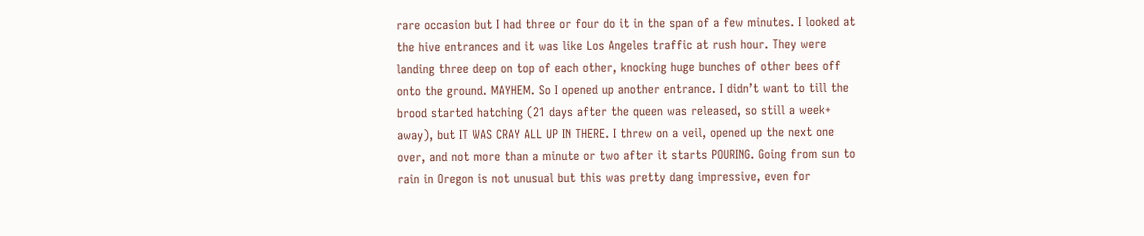rare occasion but I had three or four do it in the span of a few minutes. I looked at the hive entrances and it was like Los Angeles traffic at rush hour. They were landing three deep on top of each other, knocking huge bunches of other bees off onto the ground. MAYHEM. So I opened up another entrance. I didn’t want to till the brood started hatching (21 days after the queen was released, so still a week+ away), but IT WAS CRAY ALL UP IN THERE. I threw on a veil, opened up the next one over, and not more than a minute or two after it starts POURING. Going from sun to rain in Oregon is not unusual but this was pretty dang impressive, even for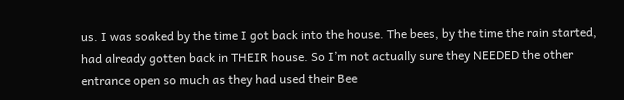us. I was soaked by the time I got back into the house. The bees, by the time the rain started, had already gotten back in THEIR house. So I’m not actually sure they NEEDED the other entrance open so much as they had used their Bee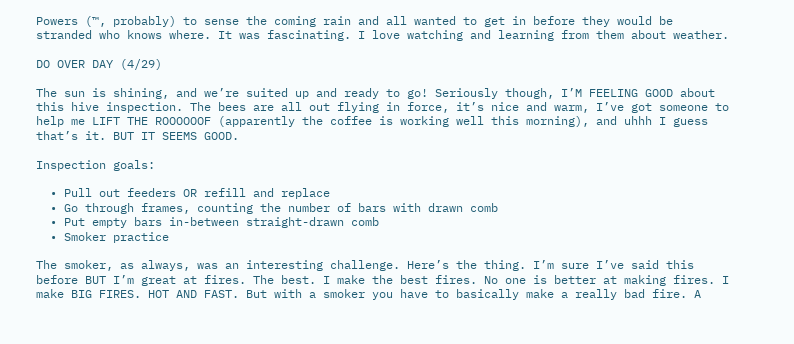Powers (™, probably) to sense the coming rain and all wanted to get in before they would be stranded who knows where. It was fascinating. I love watching and learning from them about weather.

DO OVER DAY (4/29)

The sun is shining, and we’re suited up and ready to go! Seriously though, I’M FEELING GOOD about this hive inspection. The bees are all out flying in force, it’s nice and warm, I’ve got someone to help me LIFT THE ROOOOOOF (apparently the coffee is working well this morning), and uhhh I guess that’s it. BUT IT SEEMS GOOD.

Inspection goals:

  • Pull out feeders OR refill and replace
  • Go through frames, counting the number of bars with drawn comb
  • Put empty bars in-between straight-drawn comb
  • Smoker practice

The smoker, as always, was an interesting challenge. Here’s the thing. I’m sure I’ve said this before BUT I’m great at fires. The best. I make the best fires. No one is better at making fires. I make BIG FIRES. HOT AND FAST. But with a smoker you have to basically make a really bad fire. A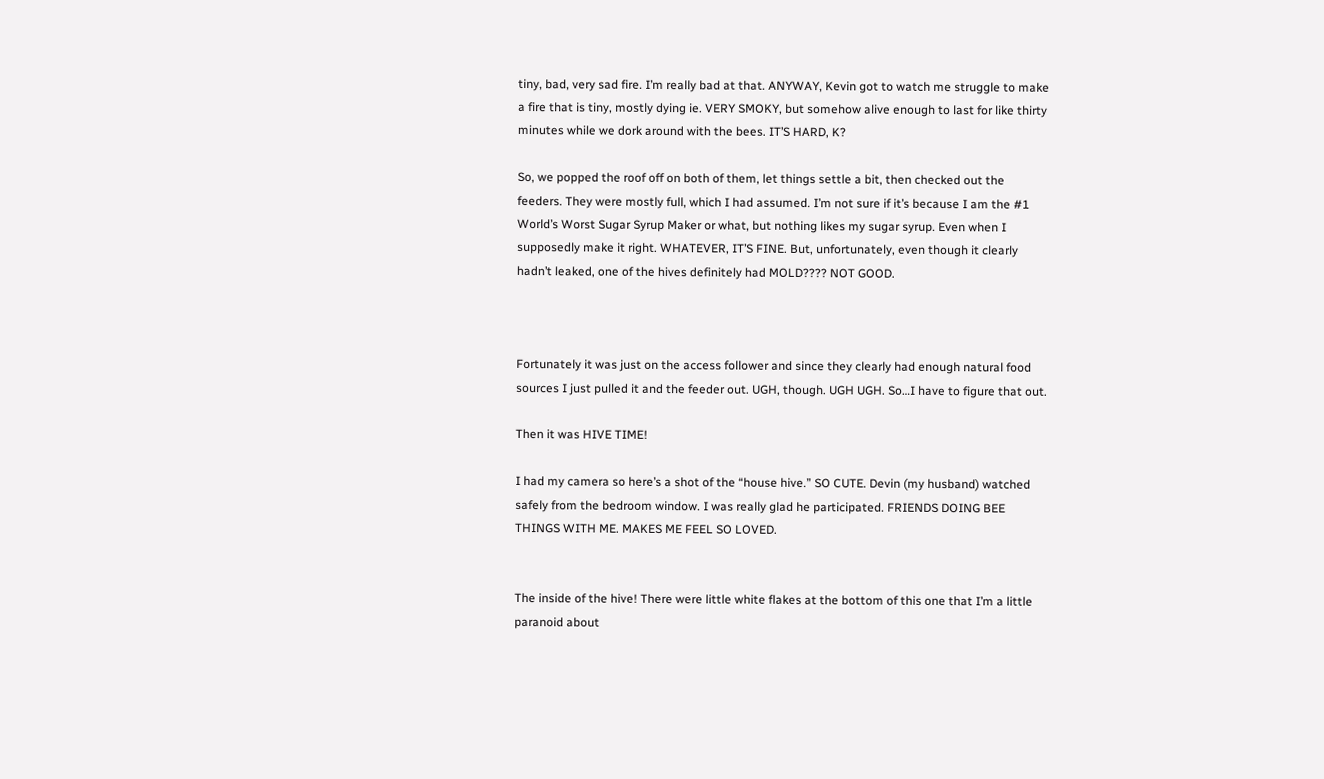tiny, bad, very sad fire. I’m really bad at that. ANYWAY, Kevin got to watch me struggle to make a fire that is tiny, mostly dying ie. VERY SMOKY, but somehow alive enough to last for like thirty minutes while we dork around with the bees. IT’S HARD, K?

So, we popped the roof off on both of them, let things settle a bit, then checked out the feeders. They were mostly full, which I had assumed. I’m not sure if it’s because I am the #1 World’s Worst Sugar Syrup Maker or what, but nothing likes my sugar syrup. Even when I supposedly make it right. WHATEVER, IT’S FINE. But, unfortunately, even though it clearly hadn’t leaked, one of the hives definitely had MOLD???? NOT GOOD.



Fortunately it was just on the access follower and since they clearly had enough natural food sources I just pulled it and the feeder out. UGH, though. UGH UGH. So…I have to figure that out.

Then it was HIVE TIME!

I had my camera so here’s a shot of the “house hive.” SO CUTE. Devin (my husband) watched safely from the bedroom window. I was really glad he participated. FRIENDS DOING BEE THINGS WITH ME. MAKES ME FEEL SO LOVED.


The inside of the hive! There were little white flakes at the bottom of this one that I’m a little paranoid about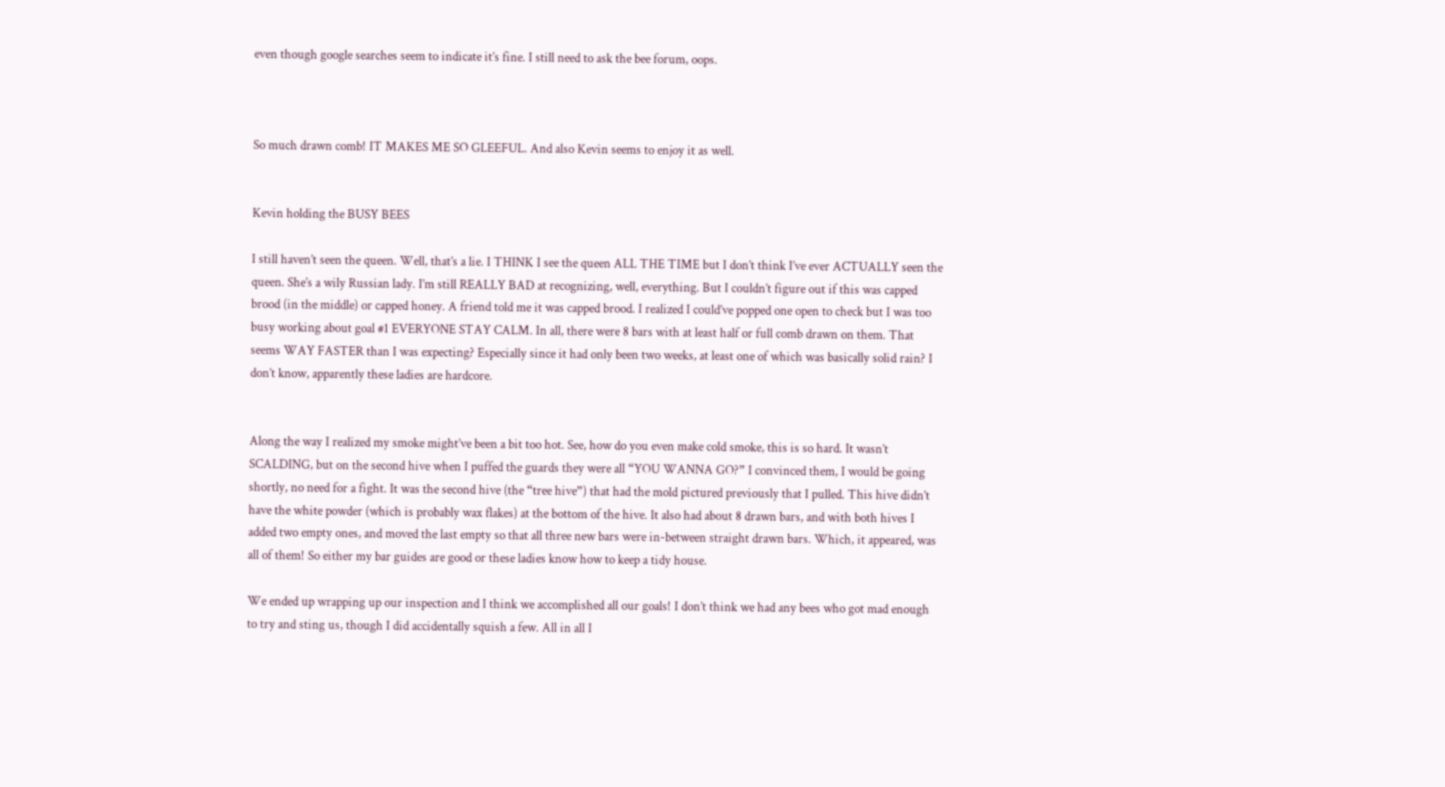even though google searches seem to indicate it’s fine. I still need to ask the bee forum, oops.



So much drawn comb! IT MAKES ME SO GLEEFUL. And also Kevin seems to enjoy it as well.


Kevin holding the BUSY BEES

I still haven’t seen the queen. Well, that’s a lie. I THINK I see the queen ALL THE TIME but I don’t think I’ve ever ACTUALLY seen the queen. She’s a wily Russian lady. I’m still REALLY BAD at recognizing, well, everything. But I couldn’t figure out if this was capped brood (in the middle) or capped honey. A friend told me it was capped brood. I realized I could’ve popped one open to check but I was too busy working about goal #1 EVERYONE STAY CALM. In all, there were 8 bars with at least half or full comb drawn on them. That seems WAY FASTER than I was expecting? Especially since it had only been two weeks, at least one of which was basically solid rain? I don’t know, apparently these ladies are hardcore.


Along the way I realized my smoke might’ve been a bit too hot. See, how do you even make cold smoke, this is so hard. It wasn’t SCALDING, but on the second hive when I puffed the guards they were all “YOU WANNA GO?” I convinced them, I would be going shortly, no need for a fight. It was the second hive (the “tree hive”) that had the mold pictured previously that I pulled. This hive didn’t have the white powder (which is probably wax flakes) at the bottom of the hive. It also had about 8 drawn bars, and with both hives I added two empty ones, and moved the last empty so that all three new bars were in-between straight drawn bars. Which, it appeared, was all of them! So either my bar guides are good or these ladies know how to keep a tidy house.

We ended up wrapping up our inspection and I think we accomplished all our goals! I don’t think we had any bees who got mad enough to try and sting us, though I did accidentally squish a few. All in all I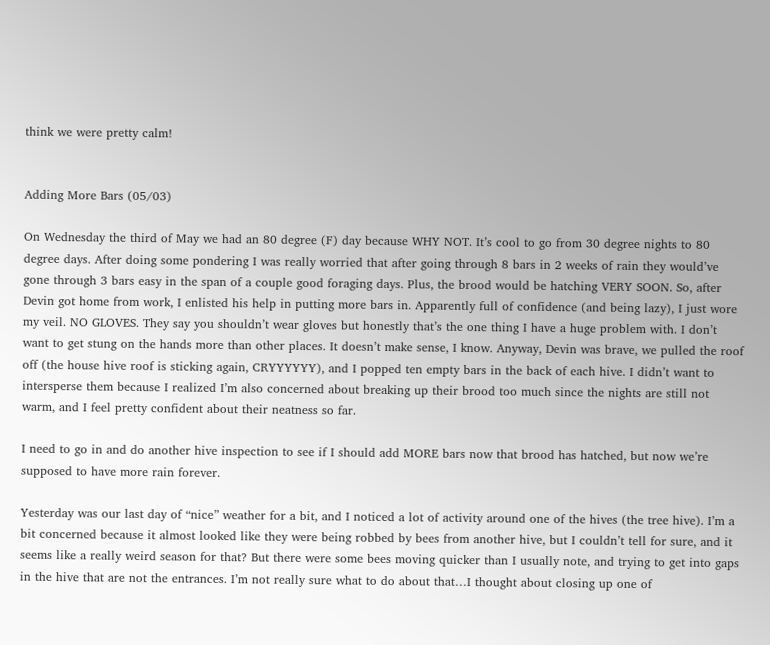think we were pretty calm!


Adding More Bars (05/03)

On Wednesday the third of May we had an 80 degree (F) day because WHY NOT. It’s cool to go from 30 degree nights to 80 degree days. After doing some pondering I was really worried that after going through 8 bars in 2 weeks of rain they would’ve gone through 3 bars easy in the span of a couple good foraging days. Plus, the brood would be hatching VERY SOON. So, after Devin got home from work, I enlisted his help in putting more bars in. Apparently full of confidence (and being lazy), I just wore my veil. NO GLOVES. They say you shouldn’t wear gloves but honestly that’s the one thing I have a huge problem with. I don’t want to get stung on the hands more than other places. It doesn’t make sense, I know. Anyway, Devin was brave, we pulled the roof off (the house hive roof is sticking again, CRYYYYYY), and I popped ten empty bars in the back of each hive. I didn’t want to intersperse them because I realized I’m also concerned about breaking up their brood too much since the nights are still not warm, and I feel pretty confident about their neatness so far.

I need to go in and do another hive inspection to see if I should add MORE bars now that brood has hatched, but now we’re supposed to have more rain forever.

Yesterday was our last day of “nice” weather for a bit, and I noticed a lot of activity around one of the hives (the tree hive). I’m a bit concerned because it almost looked like they were being robbed by bees from another hive, but I couldn’t tell for sure, and it seems like a really weird season for that? But there were some bees moving quicker than I usually note, and trying to get into gaps in the hive that are not the entrances. I’m not really sure what to do about that…I thought about closing up one of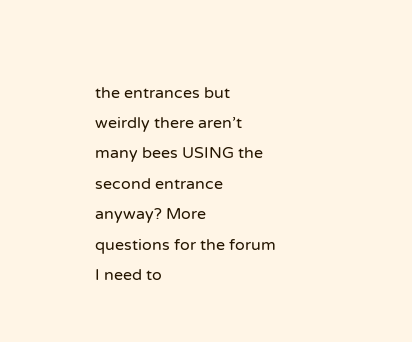the entrances but weirdly there aren’t many bees USING the second entrance anyway? More questions for the forum I need to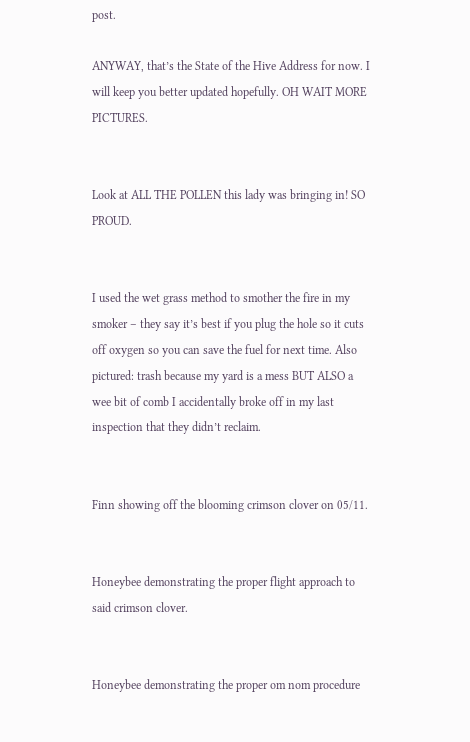post.

ANYWAY, that’s the State of the Hive Address for now. I will keep you better updated hopefully. OH WAIT MORE PICTURES.


Look at ALL THE POLLEN this lady was bringing in! SO PROUD.


I used the wet grass method to smother the fire in my smoker – they say it’s best if you plug the hole so it cuts off oxygen so you can save the fuel for next time. Also pictured: trash because my yard is a mess BUT ALSO a wee bit of comb I accidentally broke off in my last inspection that they didn’t reclaim.


Finn showing off the blooming crimson clover on 05/11.


Honeybee demonstrating the proper flight approach to said crimson clover.


Honeybee demonstrating the proper om nom procedure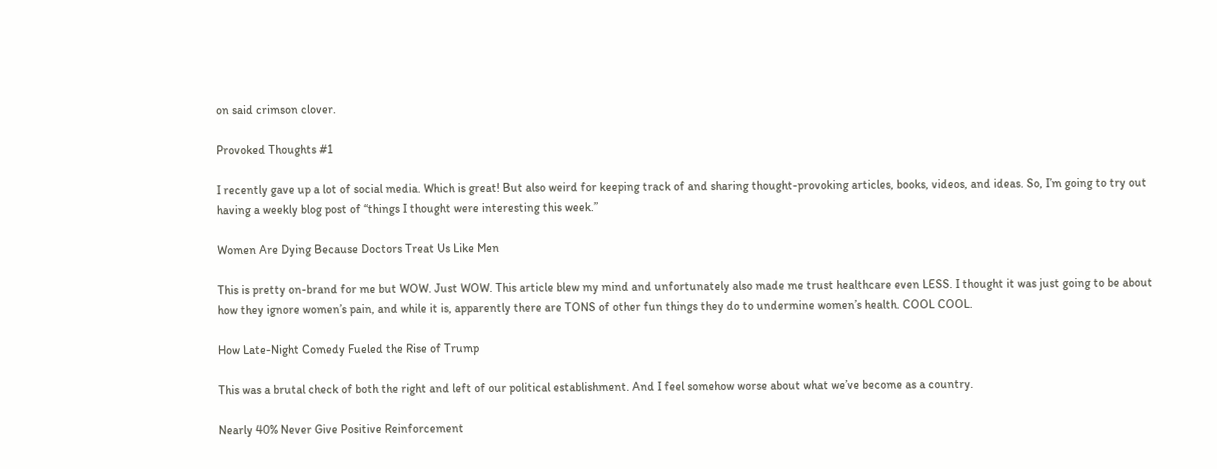on said crimson clover.

Provoked Thoughts #1

I recently gave up a lot of social media. Which is great! But also weird for keeping track of and sharing thought-provoking articles, books, videos, and ideas. So, I’m going to try out having a weekly blog post of “things I thought were interesting this week.”

Women Are Dying Because Doctors Treat Us Like Men

This is pretty on-brand for me but WOW. Just WOW. This article blew my mind and unfortunately also made me trust healthcare even LESS. I thought it was just going to be about how they ignore women’s pain, and while it is, apparently there are TONS of other fun things they do to undermine women’s health. COOL COOL.

How Late-Night Comedy Fueled the Rise of Trump

This was a brutal check of both the right and left of our political establishment. And I feel somehow worse about what we’ve become as a country.

Nearly 40% Never Give Positive Reinforcement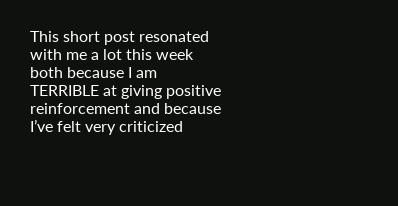This short post resonated with me a lot this week both because I am TERRIBLE at giving positive reinforcement and because I’ve felt very criticized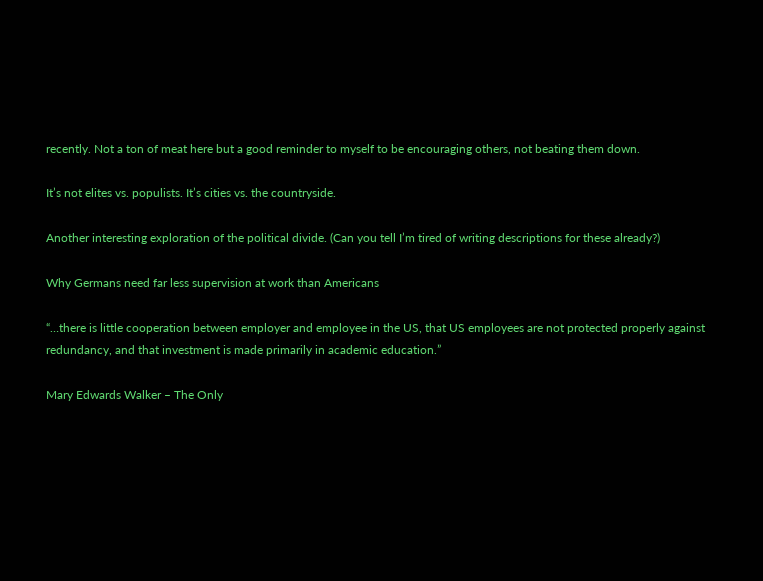recently. Not a ton of meat here but a good reminder to myself to be encouraging others, not beating them down.

It’s not elites vs. populists. It’s cities vs. the countryside.

Another interesting exploration of the political divide. (Can you tell I’m tired of writing descriptions for these already?)

Why Germans need far less supervision at work than Americans

“…there is little cooperation between employer and employee in the US, that US employees are not protected properly against redundancy, and that investment is made primarily in academic education.”

Mary Edwards Walker – The Only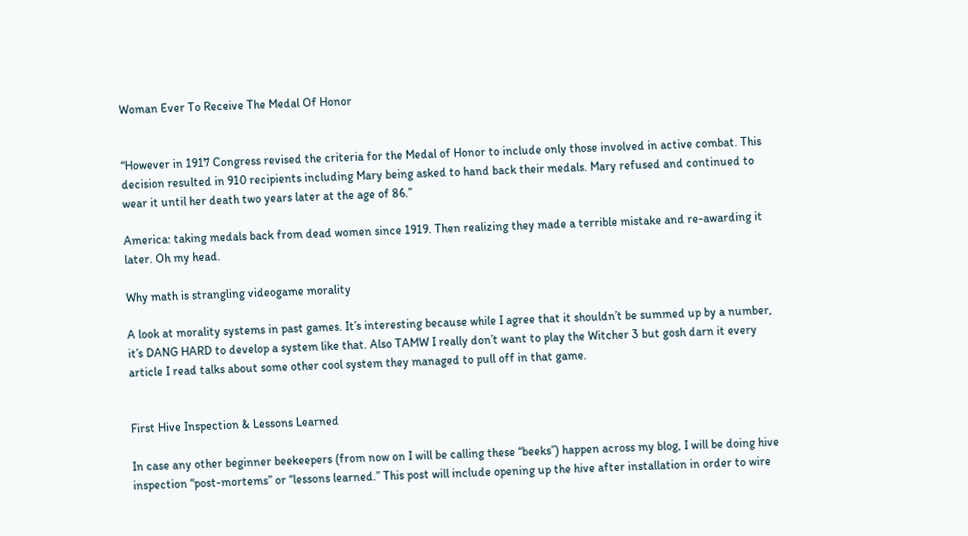Woman Ever To Receive The Medal Of Honor


“However in 1917 Congress revised the criteria for the Medal of Honor to include only those involved in active combat. This decision resulted in 910 recipients including Mary being asked to hand back their medals. Mary refused and continued to wear it until her death two years later at the age of 86.”

America: taking medals back from dead women since 1919. Then realizing they made a terrible mistake and re-awarding it later. Oh my head.

Why math is strangling videogame morality

A look at morality systems in past games. It’s interesting because while I agree that it shouldn’t be summed up by a number, it’s DANG HARD to develop a system like that. Also TAMW I really don’t want to play the Witcher 3 but gosh darn it every article I read talks about some other cool system they managed to pull off in that game.


First Hive Inspection & Lessons Learned

In case any other beginner beekeepers (from now on I will be calling these “beeks”) happen across my blog, I will be doing hive inspection “post-mortems” or “lessons learned.” This post will include opening up the hive after installation in order to wire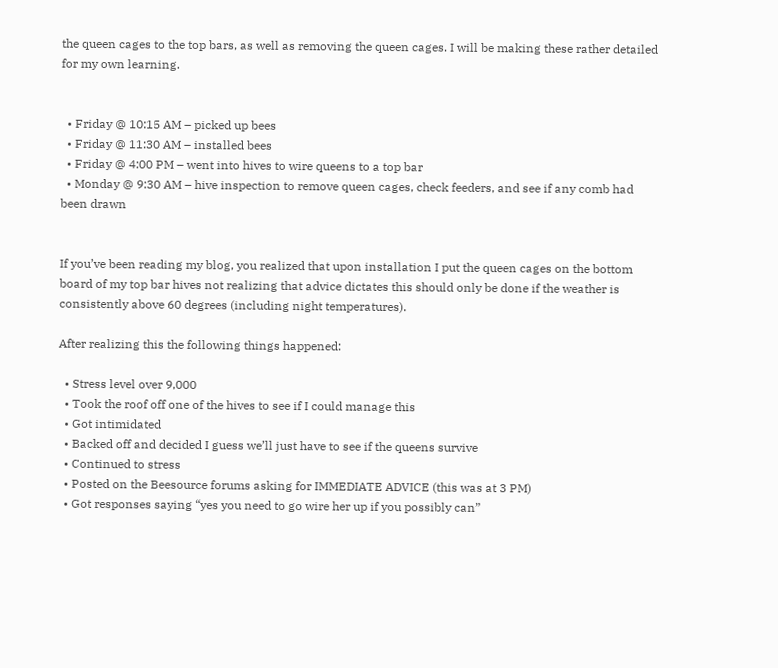the queen cages to the top bars, as well as removing the queen cages. I will be making these rather detailed for my own learning.


  • Friday @ 10:15 AM – picked up bees
  • Friday @ 11:30 AM – installed bees
  • Friday @ 4:00 PM – went into hives to wire queens to a top bar
  • Monday @ 9:30 AM – hive inspection to remove queen cages, check feeders, and see if any comb had been drawn


If you’ve been reading my blog, you realized that upon installation I put the queen cages on the bottom board of my top bar hives not realizing that advice dictates this should only be done if the weather is consistently above 60 degrees (including night temperatures).

After realizing this the following things happened:

  • Stress level over 9,000
  • Took the roof off one of the hives to see if I could manage this
  • Got intimidated
  • Backed off and decided I guess we’ll just have to see if the queens survive
  • Continued to stress
  • Posted on the Beesource forums asking for IMMEDIATE ADVICE (this was at 3 PM)
  • Got responses saying “yes you need to go wire her up if you possibly can”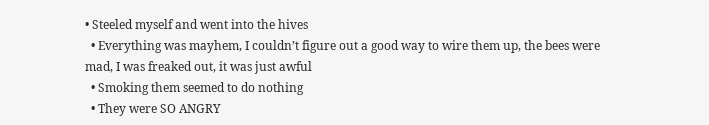• Steeled myself and went into the hives
  • Everything was mayhem, I couldn’t figure out a good way to wire them up, the bees were mad, I was freaked out, it was just awful
  • Smoking them seemed to do nothing
  • They were SO ANGRY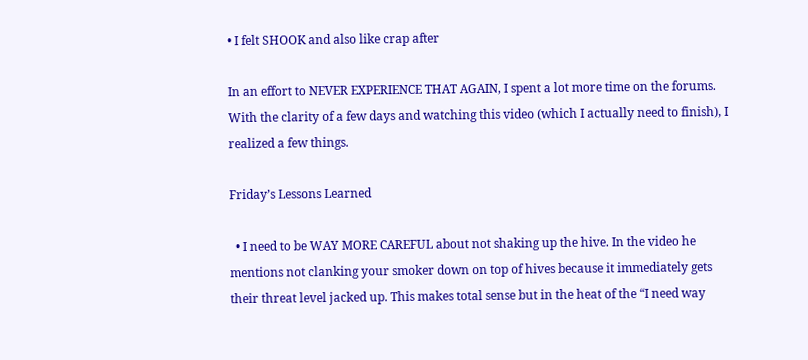• I felt SHOOK and also like crap after

In an effort to NEVER EXPERIENCE THAT AGAIN, I spent a lot more time on the forums. With the clarity of a few days and watching this video (which I actually need to finish), I realized a few things.

Friday’s Lessons Learned

  • I need to be WAY MORE CAREFUL about not shaking up the hive. In the video he mentions not clanking your smoker down on top of hives because it immediately gets their threat level jacked up. This makes total sense but in the heat of the “I need way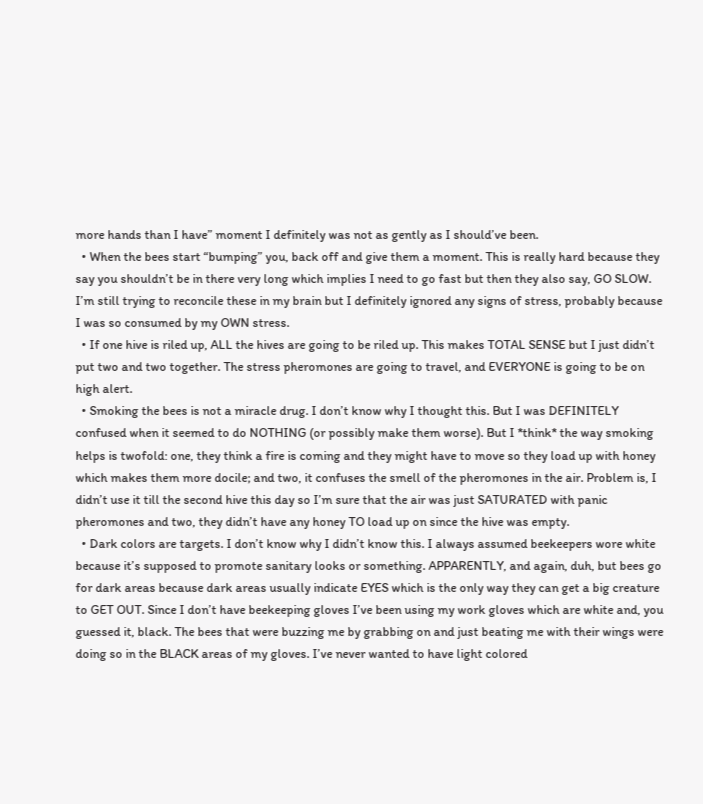more hands than I have” moment I definitely was not as gently as I should’ve been.
  • When the bees start “bumping” you, back off and give them a moment. This is really hard because they say you shouldn’t be in there very long which implies I need to go fast but then they also say, GO SLOW. I’m still trying to reconcile these in my brain but I definitely ignored any signs of stress, probably because I was so consumed by my OWN stress.
  • If one hive is riled up, ALL the hives are going to be riled up. This makes TOTAL SENSE but I just didn’t put two and two together. The stress pheromones are going to travel, and EVERYONE is going to be on high alert.
  • Smoking the bees is not a miracle drug. I don’t know why I thought this. But I was DEFINITELY confused when it seemed to do NOTHING (or possibly make them worse). But I *think* the way smoking helps is twofold: one, they think a fire is coming and they might have to move so they load up with honey which makes them more docile; and two, it confuses the smell of the pheromones in the air. Problem is, I didn’t use it till the second hive this day so I’m sure that the air was just SATURATED with panic pheromones and two, they didn’t have any honey TO load up on since the hive was empty.
  • Dark colors are targets. I don’t know why I didn’t know this. I always assumed beekeepers wore white because it’s supposed to promote sanitary looks or something. APPARENTLY, and again, duh, but bees go for dark areas because dark areas usually indicate EYES which is the only way they can get a big creature to GET OUT. Since I don’t have beekeeping gloves I’ve been using my work gloves which are white and, you guessed it, black. The bees that were buzzing me by grabbing on and just beating me with their wings were doing so in the BLACK areas of my gloves. I’ve never wanted to have light colored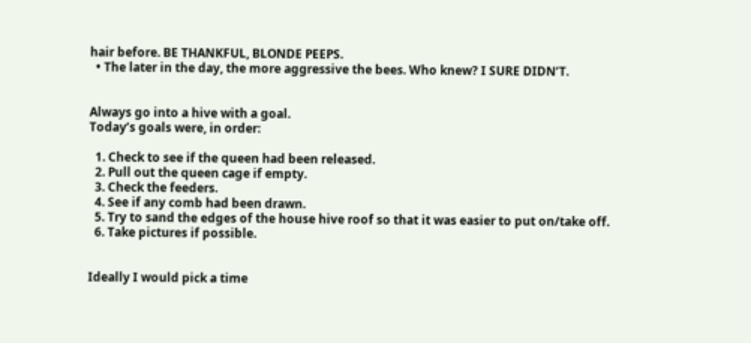hair before. BE THANKFUL, BLONDE PEEPS.
  • The later in the day, the more aggressive the bees. Who knew? I SURE DIDN’T.


Always go into a hive with a goal.
Today’s goals were, in order:

  1. Check to see if the queen had been released.
  2. Pull out the queen cage if empty.
  3. Check the feeders.
  4. See if any comb had been drawn.
  5. Try to sand the edges of the house hive roof so that it was easier to put on/take off.
  6. Take pictures if possible.


Ideally I would pick a time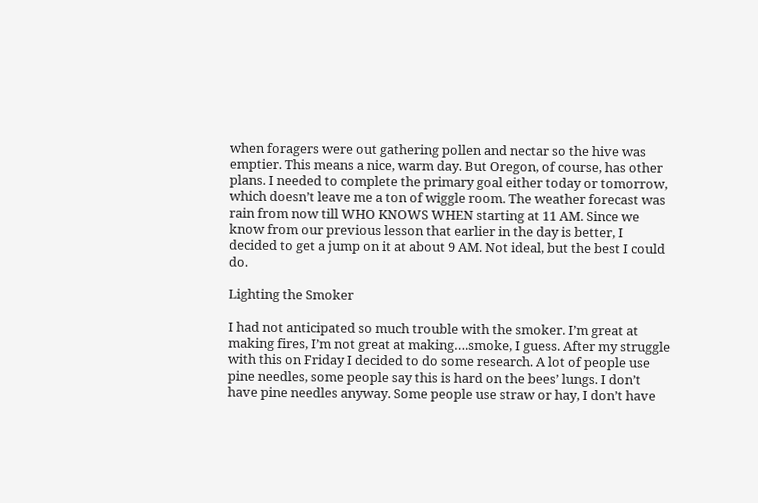when foragers were out gathering pollen and nectar so the hive was emptier. This means a nice, warm day. But Oregon, of course, has other plans. I needed to complete the primary goal either today or tomorrow, which doesn’t leave me a ton of wiggle room. The weather forecast was rain from now till WHO KNOWS WHEN starting at 11 AM. Since we know from our previous lesson that earlier in the day is better, I decided to get a jump on it at about 9 AM. Not ideal, but the best I could do.

Lighting the Smoker

I had not anticipated so much trouble with the smoker. I’m great at making fires, I’m not great at making….smoke, I guess. After my struggle with this on Friday I decided to do some research. A lot of people use pine needles, some people say this is hard on the bees’ lungs. I don’t have pine needles anyway. Some people use straw or hay, I don’t have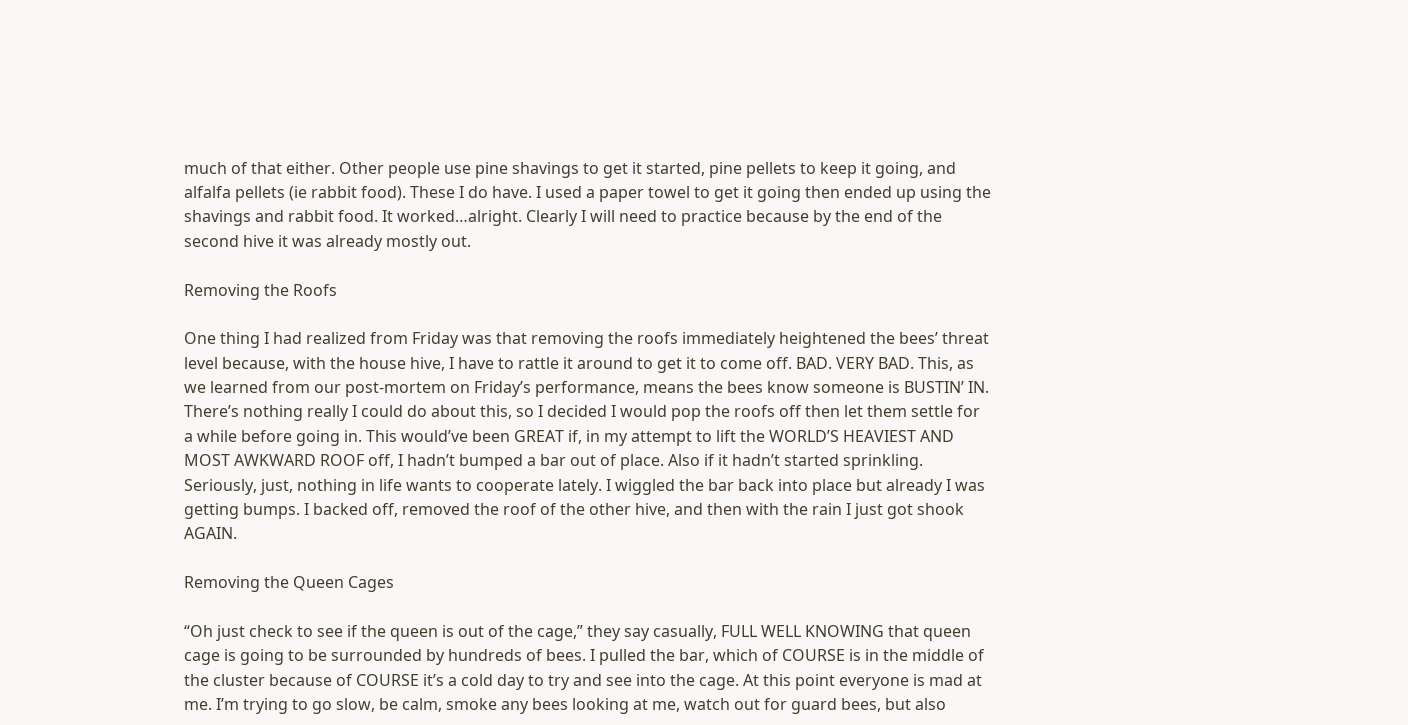much of that either. Other people use pine shavings to get it started, pine pellets to keep it going, and alfalfa pellets (ie rabbit food). These I do have. I used a paper towel to get it going then ended up using the shavings and rabbit food. It worked…alright. Clearly I will need to practice because by the end of the second hive it was already mostly out.

Removing the Roofs

One thing I had realized from Friday was that removing the roofs immediately heightened the bees’ threat level because, with the house hive, I have to rattle it around to get it to come off. BAD. VERY BAD. This, as we learned from our post-mortem on Friday’s performance, means the bees know someone is BUSTIN’ IN. There’s nothing really I could do about this, so I decided I would pop the roofs off then let them settle for a while before going in. This would’ve been GREAT if, in my attempt to lift the WORLD’S HEAVIEST AND MOST AWKWARD ROOF off, I hadn’t bumped a bar out of place. Also if it hadn’t started sprinkling. Seriously, just, nothing in life wants to cooperate lately. I wiggled the bar back into place but already I was getting bumps. I backed off, removed the roof of the other hive, and then with the rain I just got shook AGAIN.

Removing the Queen Cages

“Oh just check to see if the queen is out of the cage,” they say casually, FULL WELL KNOWING that queen cage is going to be surrounded by hundreds of bees. I pulled the bar, which of COURSE is in the middle of the cluster because of COURSE it’s a cold day to try and see into the cage. At this point everyone is mad at me. I’m trying to go slow, be calm, smoke any bees looking at me, watch out for guard bees, but also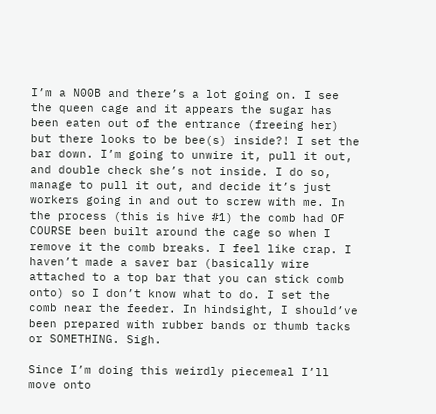I’m a N00B and there’s a lot going on. I see the queen cage and it appears the sugar has been eaten out of the entrance (freeing her) but there looks to be bee(s) inside?! I set the bar down. I’m going to unwire it, pull it out, and double check she’s not inside. I do so, manage to pull it out, and decide it’s just workers going in and out to screw with me. In the process (this is hive #1) the comb had OF COURSE been built around the cage so when I remove it the comb breaks. I feel like crap. I haven’t made a saver bar (basically wire attached to a top bar that you can stick comb onto) so I don’t know what to do. I set the comb near the feeder. In hindsight, I should’ve been prepared with rubber bands or thumb tacks or SOMETHING. Sigh.

Since I’m doing this weirdly piecemeal I’ll move onto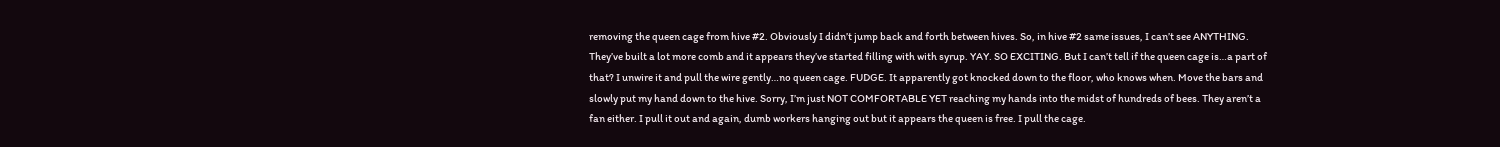removing the queen cage from hive #2. Obviously I didn’t jump back and forth between hives. So, in hive #2 same issues, I can’t see ANYTHING. They’ve built a lot more comb and it appears they’ve started filling with with syrup. YAY. SO EXCITING. But I can’t tell if the queen cage is…a part of that? I unwire it and pull the wire gently…no queen cage. FUDGE. It apparently got knocked down to the floor, who knows when. Move the bars and slowly put my hand down to the hive. Sorry, I’m just NOT COMFORTABLE YET reaching my hands into the midst of hundreds of bees. They aren’t a fan either. I pull it out and again, dumb workers hanging out but it appears the queen is free. I pull the cage.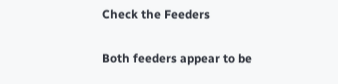Check the Feeders

Both feeders appear to be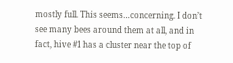mostly full. This seems…concerning. I don’t see many bees around them at all, and in fact, hive #1 has a cluster near the top of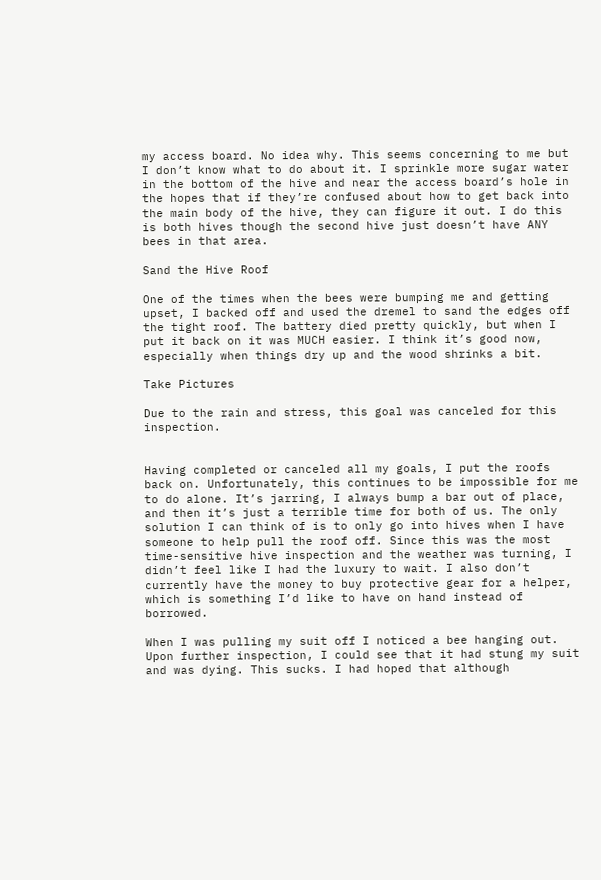my access board. No idea why. This seems concerning to me but I don’t know what to do about it. I sprinkle more sugar water in the bottom of the hive and near the access board’s hole in the hopes that if they’re confused about how to get back into the main body of the hive, they can figure it out. I do this is both hives though the second hive just doesn’t have ANY bees in that area.

Sand the Hive Roof

One of the times when the bees were bumping me and getting upset, I backed off and used the dremel to sand the edges off the tight roof. The battery died pretty quickly, but when I put it back on it was MUCH easier. I think it’s good now, especially when things dry up and the wood shrinks a bit.

Take Pictures

Due to the rain and stress, this goal was canceled for this inspection.


Having completed or canceled all my goals, I put the roofs back on. Unfortunately, this continues to be impossible for me to do alone. It’s jarring, I always bump a bar out of place, and then it’s just a terrible time for both of us. The only solution I can think of is to only go into hives when I have someone to help pull the roof off. Since this was the most time-sensitive hive inspection and the weather was turning, I didn’t feel like I had the luxury to wait. I also don’t currently have the money to buy protective gear for a helper, which is something I’d like to have on hand instead of borrowed.

When I was pulling my suit off I noticed a bee hanging out. Upon further inspection, I could see that it had stung my suit and was dying. This sucks. I had hoped that although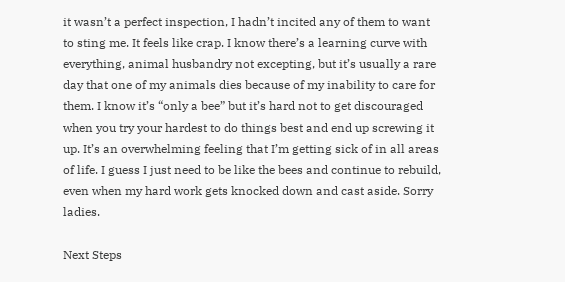it wasn’t a perfect inspection, I hadn’t incited any of them to want to sting me. It feels like crap. I know there’s a learning curve with everything, animal husbandry not excepting, but it’s usually a rare day that one of my animals dies because of my inability to care for them. I know it’s “only a bee” but it’s hard not to get discouraged when you try your hardest to do things best and end up screwing it up. It’s an overwhelming feeling that I’m getting sick of in all areas of life. I guess I just need to be like the bees and continue to rebuild, even when my hard work gets knocked down and cast aside. Sorry ladies.

Next Steps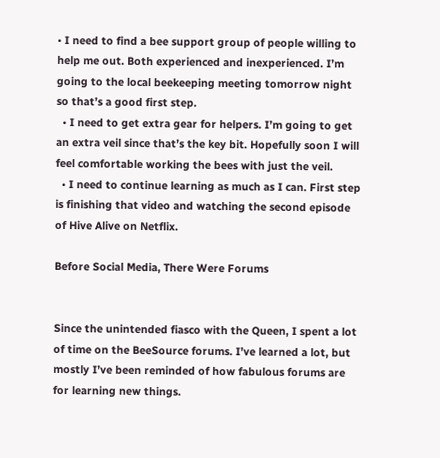• I need to find a bee support group of people willing to help me out. Both experienced and inexperienced. I’m going to the local beekeeping meeting tomorrow night so that’s a good first step.
  • I need to get extra gear for helpers. I’m going to get an extra veil since that’s the key bit. Hopefully soon I will feel comfortable working the bees with just the veil.
  • I need to continue learning as much as I can. First step is finishing that video and watching the second episode of Hive Alive on Netflix.

Before Social Media, There Were Forums


Since the unintended fiasco with the Queen, I spent a lot of time on the BeeSource forums. I’ve learned a lot, but mostly I’ve been reminded of how fabulous forums are for learning new things.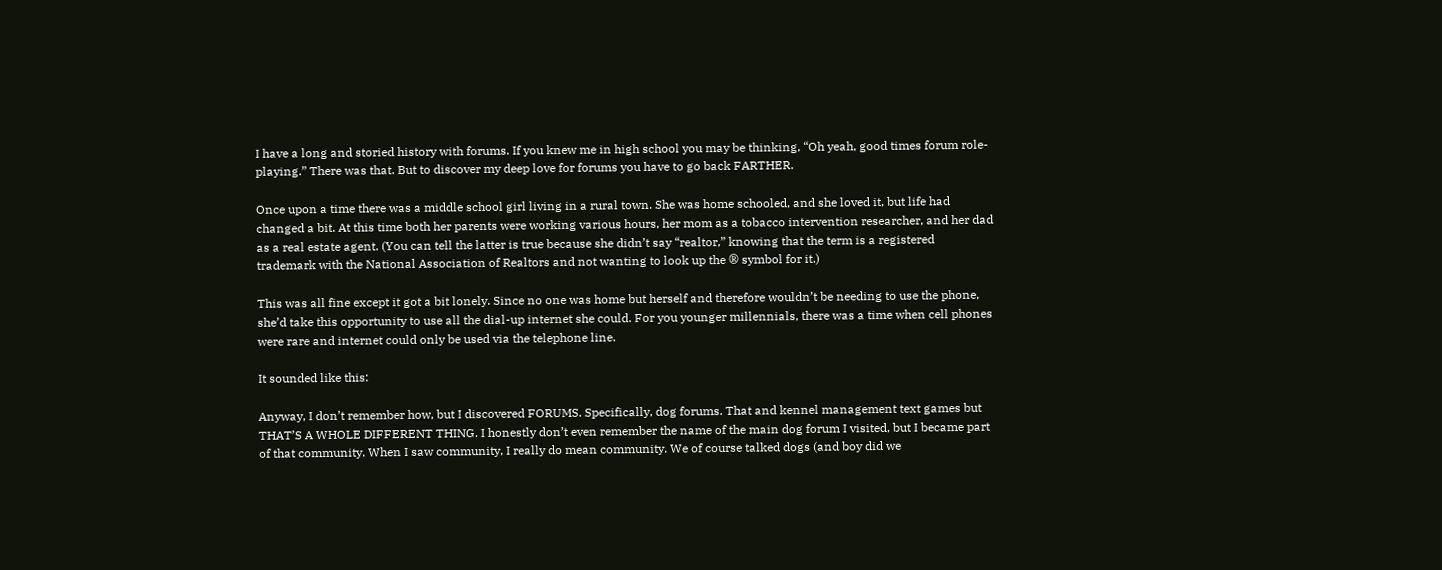I have a long and storied history with forums. If you knew me in high school you may be thinking, “Oh yeah, good times forum role-playing.” There was that. But to discover my deep love for forums you have to go back FARTHER.

Once upon a time there was a middle school girl living in a rural town. She was home schooled, and she loved it, but life had changed a bit. At this time both her parents were working various hours, her mom as a tobacco intervention researcher, and her dad as a real estate agent. (You can tell the latter is true because she didn’t say “realtor,” knowing that the term is a registered trademark with the National Association of Realtors and not wanting to look up the ® symbol for it.)

This was all fine except it got a bit lonely. Since no one was home but herself and therefore wouldn’t be needing to use the phone, she’d take this opportunity to use all the dial-up internet she could. For you younger millennials, there was a time when cell phones were rare and internet could only be used via the telephone line.

It sounded like this:

Anyway, I don’t remember how, but I discovered FORUMS. Specifically, dog forums. That and kennel management text games but THAT’S A WHOLE DIFFERENT THING. I honestly don’t even remember the name of the main dog forum I visited, but I became part of that community. When I saw community, I really do mean community. We of course talked dogs (and boy did we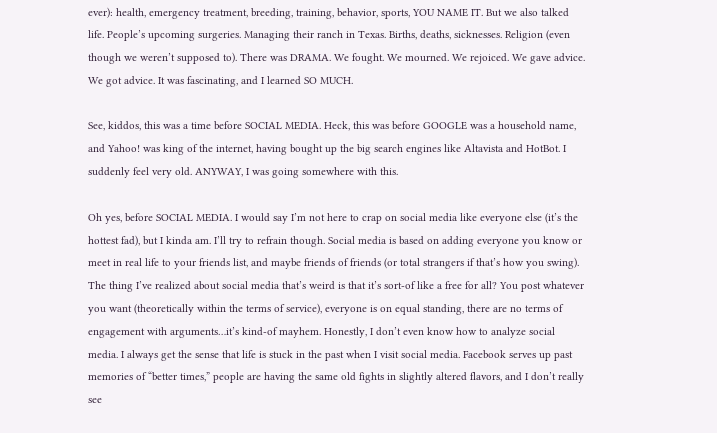ever): health, emergency treatment, breeding, training, behavior, sports, YOU NAME IT. But we also talked life. People’s upcoming surgeries. Managing their ranch in Texas. Births, deaths, sicknesses. Religion (even though we weren’t supposed to). There was DRAMA. We fought. We mourned. We rejoiced. We gave advice. We got advice. It was fascinating, and I learned SO MUCH.

See, kiddos, this was a time before SOCIAL MEDIA. Heck, this was before GOOGLE was a household name, and Yahoo! was king of the internet, having bought up the big search engines like Altavista and HotBot. I suddenly feel very old. ANYWAY, I was going somewhere with this.

Oh yes, before SOCIAL MEDIA. I would say I’m not here to crap on social media like everyone else (it’s the hottest fad), but I kinda am. I’ll try to refrain though. Social media is based on adding everyone you know or meet in real life to your friends list, and maybe friends of friends (or total strangers if that’s how you swing). The thing I’ve realized about social media that’s weird is that it’s sort-of like a free for all? You post whatever you want (theoretically within the terms of service), everyone is on equal standing, there are no terms of engagement with arguments…it’s kind-of mayhem. Honestly, I don’t even know how to analyze social media. I always get the sense that life is stuck in the past when I visit social media. Facebook serves up past memories of “better times,” people are having the same old fights in slightly altered flavors, and I don’t really see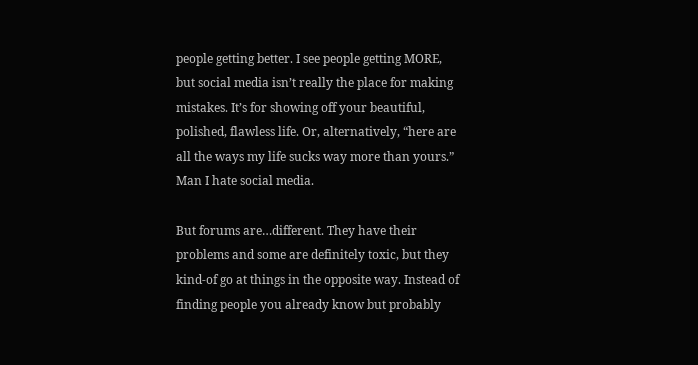people getting better. I see people getting MORE, but social media isn’t really the place for making mistakes. It’s for showing off your beautiful, polished, flawless life. Or, alternatively, “here are all the ways my life sucks way more than yours.” Man I hate social media.

But forums are…different. They have their problems and some are definitely toxic, but they kind-of go at things in the opposite way. Instead of finding people you already know but probably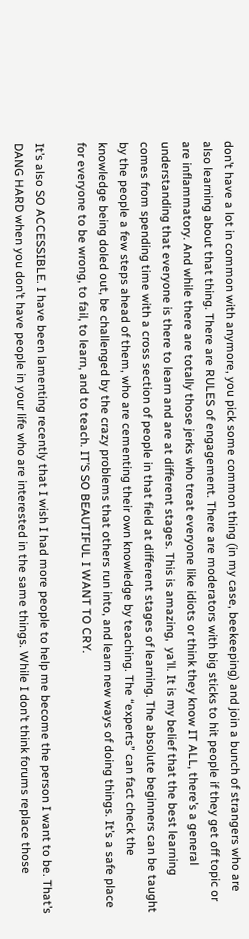don’t have a lot in common with anymore, you pick some common thing (in my case, beekeeping) and join a bunch of strangers who are also learning about that thing. There are RULES of engagement. There are moderators with big sticks to hit people if they get off topic or are inflammatory. And while there are totally those jerks who treat everyone like idiots or think they know IT ALL, there’s a general understanding that everyone is there to learn and are at different stages. This is amazing,  ya’ll. It is my belief that the best learning comes from spending time with a cross section of people in that field at different stages of learning. The absolute beginners can be taught by the people a few steps ahead of them, who are cementing their own knowledge by teaching. The “experts” can fact check the knowledge being doled out, be challenged by the crazy problems that others run into, and learn new ways of doing things. It’s a safe place for everyone to be wrong, to fail, to learn, and to teach. IT’S SO BEAUTIFUL I WANT TO CRY.

It’s also SO ACCESSIBLE. I have been lamenting recently that I wish I had more people to help me become the person I want to be. That’s DANG HARD when you don’t have people in your life who are interested in the same things. While I don’t think forums replace those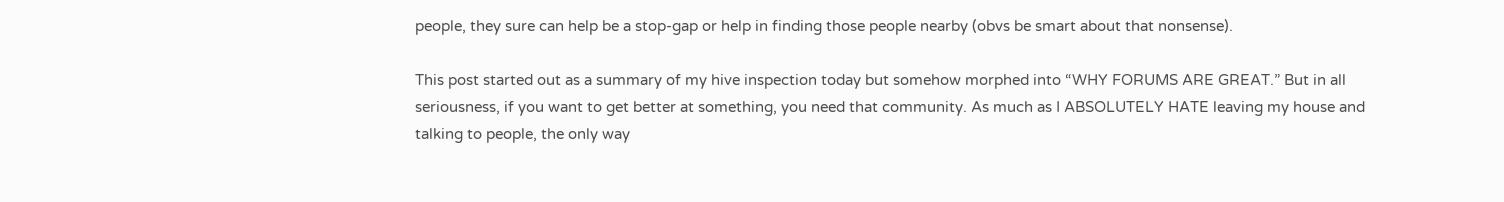people, they sure can help be a stop-gap or help in finding those people nearby (obvs be smart about that nonsense).

This post started out as a summary of my hive inspection today but somehow morphed into “WHY FORUMS ARE GREAT.” But in all seriousness, if you want to get better at something, you need that community. As much as I ABSOLUTELY HATE leaving my house and talking to people, the only way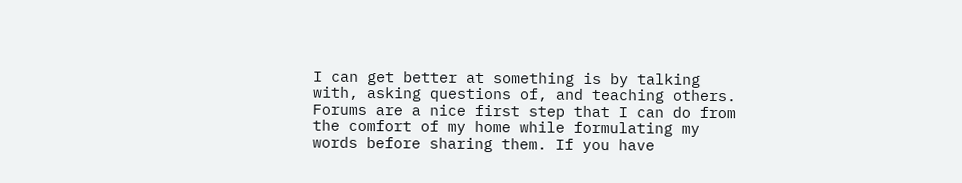I can get better at something is by talking with, asking questions of, and teaching others. Forums are a nice first step that I can do from the comfort of my home while formulating my words before sharing them. If you have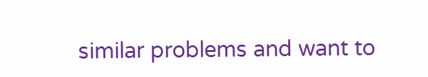similar problems and want to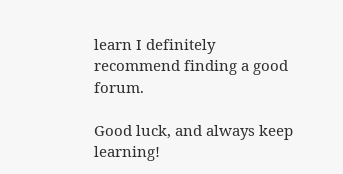learn I definitely recommend finding a good forum.

Good luck, and always keep learning!